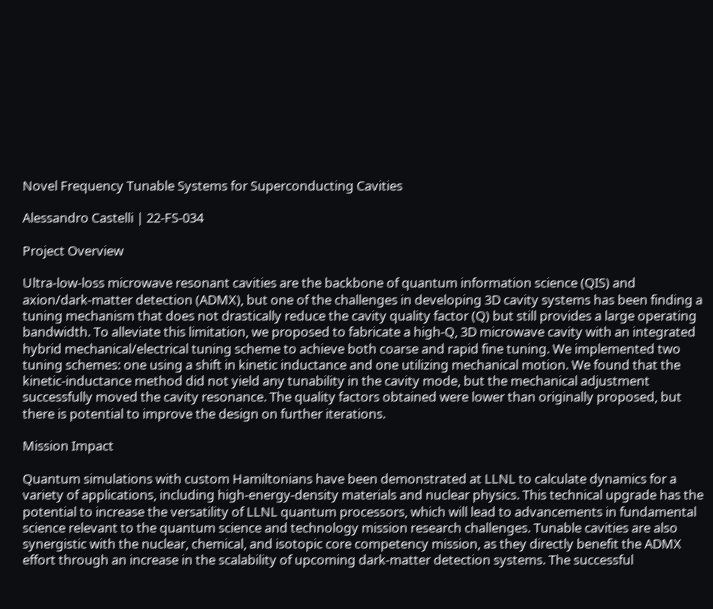Novel Frequency Tunable Systems for Superconducting Cavities

Alessandro Castelli | 22-FS-034

Project Overview

Ultra-low-loss microwave resonant cavities are the backbone of quantum information science (QIS) and axion/dark-matter detection (ADMX), but one of the challenges in developing 3D cavity systems has been finding a tuning mechanism that does not drastically reduce the cavity quality factor (Q) but still provides a large operating bandwidth. To alleviate this limitation, we proposed to fabricate a high-Q, 3D microwave cavity with an integrated hybrid mechanical/electrical tuning scheme to achieve both coarse and rapid fine tuning. We implemented two tuning schemes: one using a shift in kinetic inductance and one utilizing mechanical motion. We found that the kinetic-inductance method did not yield any tunability in the cavity mode, but the mechanical adjustment successfully moved the cavity resonance. The quality factors obtained were lower than originally proposed, but there is potential to improve the design on further iterations.

Mission Impact

Quantum simulations with custom Hamiltonians have been demonstrated at LLNL to calculate dynamics for a variety of applications, including high-energy-density materials and nuclear physics. This technical upgrade has the potential to increase the versatility of LLNL quantum processors, which will lead to advancements in fundamental science relevant to the quantum science and technology mission research challenges. Tunable cavities are also synergistic with the nuclear, chemical, and isotopic core competency mission, as they directly benefit the ADMX effort through an increase in the scalability of upcoming dark-matter detection systems. The successful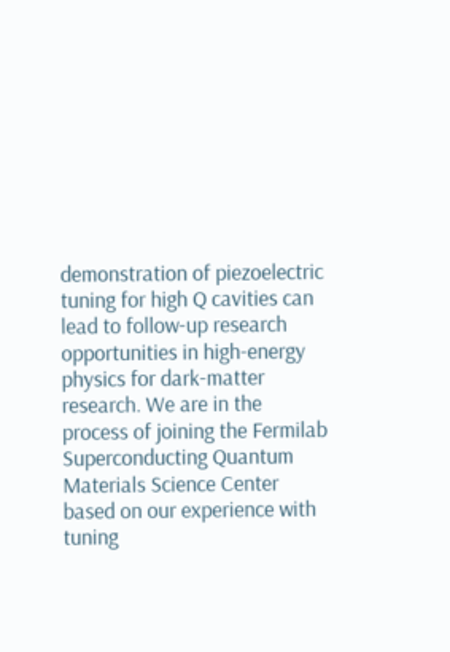demonstration of piezoelectric tuning for high Q cavities can lead to follow-up research opportunities in high-energy physics for dark-matter research. We are in the process of joining the Fermilab Superconducting Quantum Materials Science Center based on our experience with tuning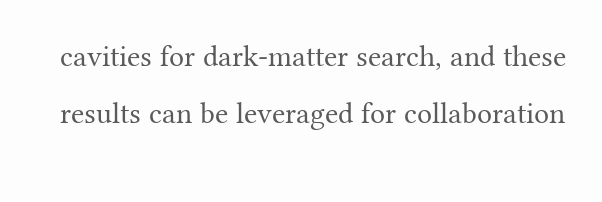cavities for dark-matter search, and these results can be leveraged for collaboration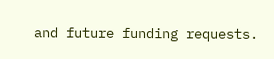and future funding requests.